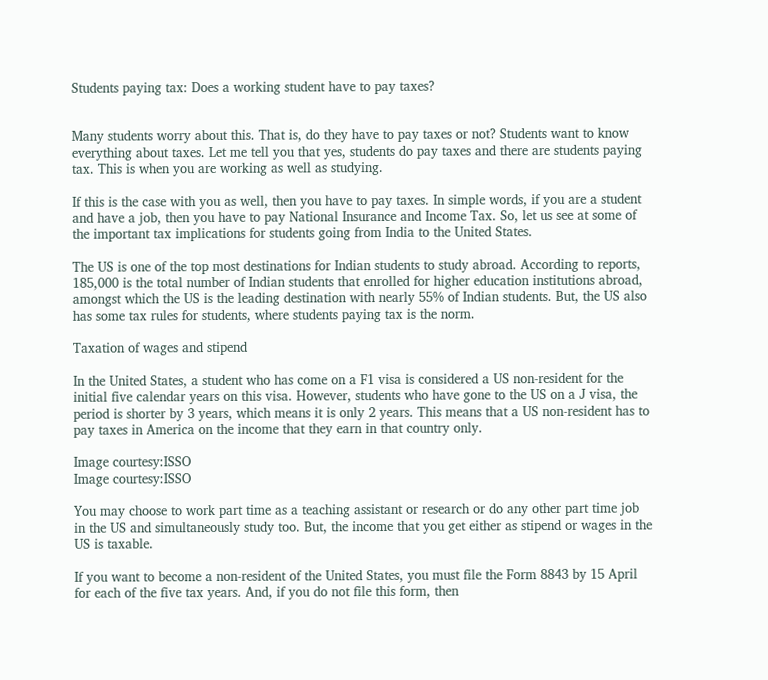Students paying tax: Does a working student have to pay taxes?


Many students worry about this. That is, do they have to pay taxes or not? Students want to know everything about taxes. Let me tell you that yes, students do pay taxes and there are students paying tax. This is when you are working as well as studying.

If this is the case with you as well, then you have to pay taxes. In simple words, if you are a student and have a job, then you have to pay National Insurance and Income Tax. So, let us see at some of the important tax implications for students going from India to the United States.

The US is one of the top most destinations for Indian students to study abroad. According to reports, 185,000 is the total number of Indian students that enrolled for higher education institutions abroad, amongst which the US is the leading destination with nearly 55% of Indian students. But, the US also has some tax rules for students, where students paying tax is the norm.

Taxation of wages and stipend

In the United States, a student who has come on a F1 visa is considered a US non-resident for the initial five calendar years on this visa. However, students who have gone to the US on a J visa, the period is shorter by 3 years, which means it is only 2 years. This means that a US non-resident has to pay taxes in America on the income that they earn in that country only.

Image courtesy:ISSO
Image courtesy:ISSO

You may choose to work part time as a teaching assistant or research or do any other part time job in the US and simultaneously study too. But, the income that you get either as stipend or wages in the US is taxable.

If you want to become a non-resident of the United States, you must file the Form 8843 by 15 April for each of the five tax years. And, if you do not file this form, then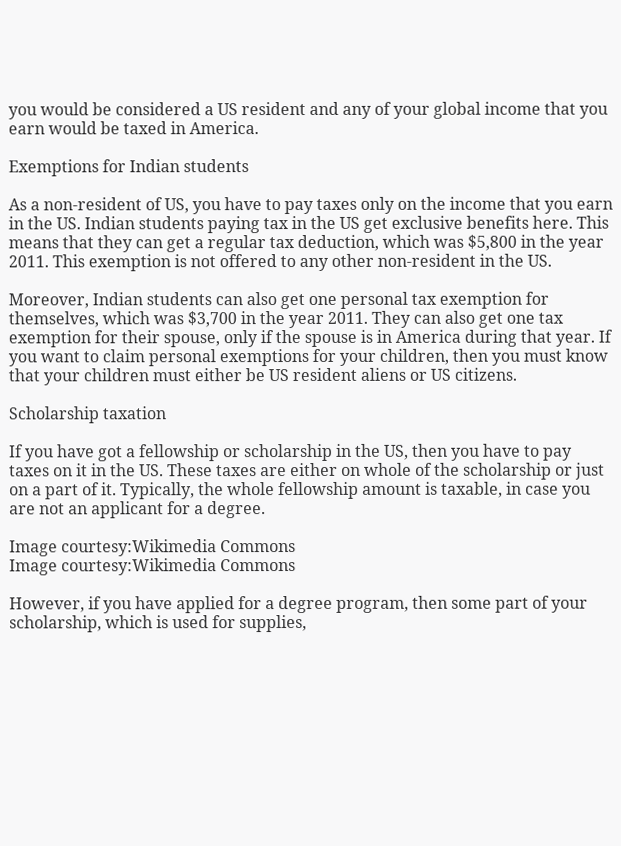you would be considered a US resident and any of your global income that you earn would be taxed in America.

Exemptions for Indian students

As a non-resident of US, you have to pay taxes only on the income that you earn in the US. Indian students paying tax in the US get exclusive benefits here. This means that they can get a regular tax deduction, which was $5,800 in the year 2011. This exemption is not offered to any other non-resident in the US.

Moreover, Indian students can also get one personal tax exemption for themselves, which was $3,700 in the year 2011. They can also get one tax exemption for their spouse, only if the spouse is in America during that year. If you want to claim personal exemptions for your children, then you must know that your children must either be US resident aliens or US citizens.

Scholarship taxation

If you have got a fellowship or scholarship in the US, then you have to pay taxes on it in the US. These taxes are either on whole of the scholarship or just on a part of it. Typically, the whole fellowship amount is taxable, in case you are not an applicant for a degree.

Image courtesy:Wikimedia Commons
Image courtesy:Wikimedia Commons

However, if you have applied for a degree program, then some part of your scholarship, which is used for supplies,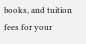books, and tuition fees for your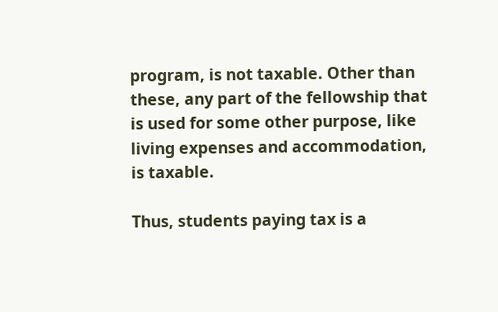program, is not taxable. Other than these, any part of the fellowship that is used for some other purpose, like living expenses and accommodation, is taxable.

Thus, students paying tax is a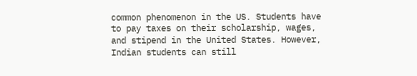common phenomenon in the US. Students have to pay taxes on their scholarship, wages, and stipend in the United States. However, Indian students can still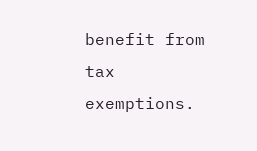benefit from tax exemptions.